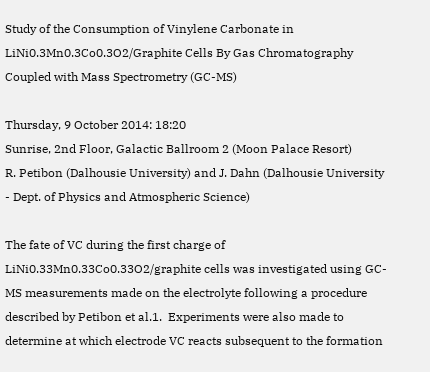Study of the Consumption of Vinylene Carbonate in LiNi0.3Mn0.3Co0.3O2/Graphite Cells By Gas Chromatography Coupled with Mass Spectrometry (GC-MS)

Thursday, 9 October 2014: 18:20
Sunrise, 2nd Floor, Galactic Ballroom 2 (Moon Palace Resort)
R. Petibon (Dalhousie University) and J. Dahn (Dalhousie University - Dept. of Physics and Atmospheric Science)

The fate of VC during the first charge of LiNi0.33Mn0.33Co0.33O2/graphite cells was investigated using GC-MS measurements made on the electrolyte following a procedure described by Petibon et al.1.  Experiments were also made to determine at which electrode VC reacts subsequent to the formation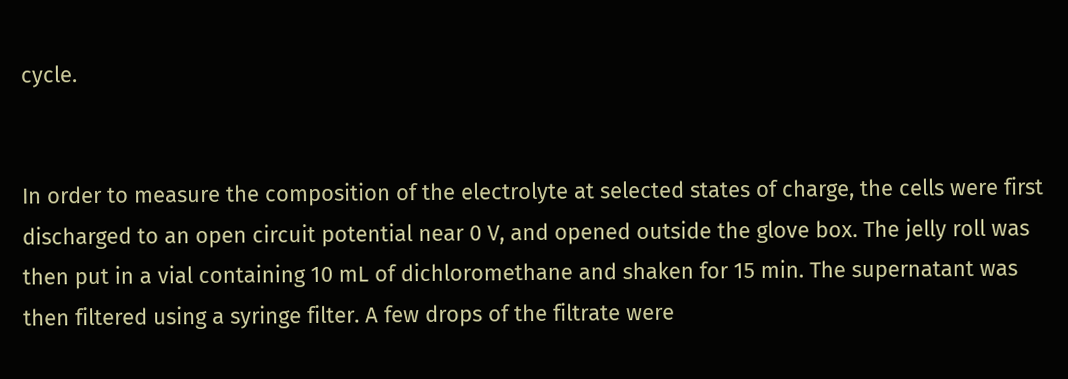cycle.


In order to measure the composition of the electrolyte at selected states of charge, the cells were first discharged to an open circuit potential near 0 V, and opened outside the glove box. The jelly roll was then put in a vial containing 10 mL of dichloromethane and shaken for 15 min. The supernatant was then filtered using a syringe filter. A few drops of the filtrate were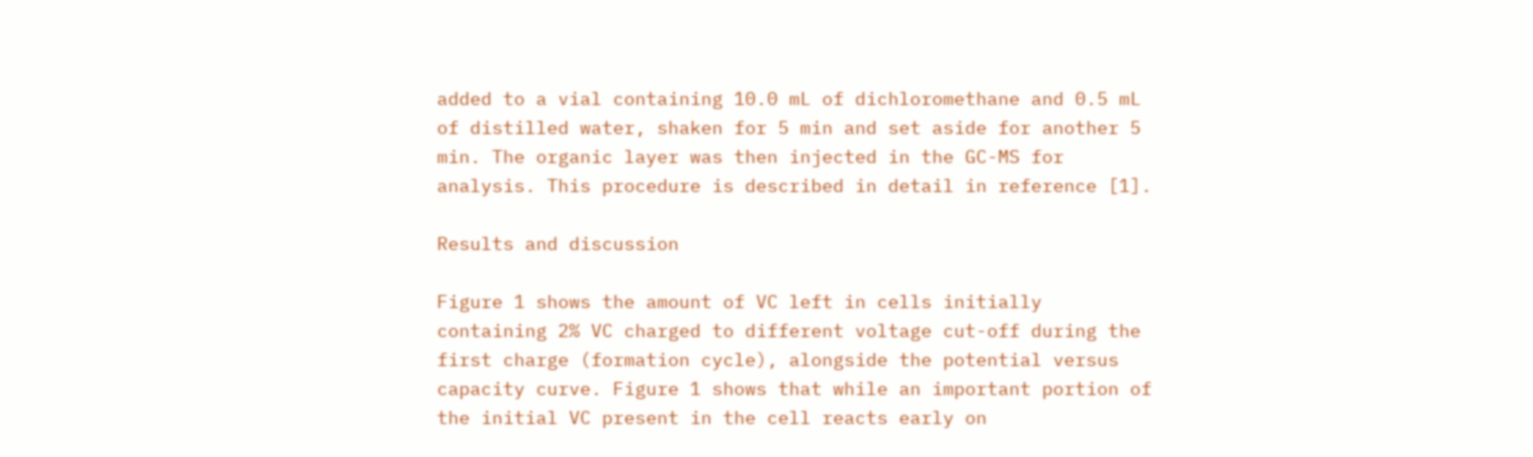added to a vial containing 10.0 mL of dichloromethane and 0.5 mL of distilled water, shaken for 5 min and set aside for another 5 min. The organic layer was then injected in the GC-MS for analysis. This procedure is described in detail in reference [1].

Results and discussion

Figure 1 shows the amount of VC left in cells initially containing 2% VC charged to different voltage cut-off during the first charge (formation cycle), alongside the potential versus capacity curve. Figure 1 shows that while an important portion of the initial VC present in the cell reacts early on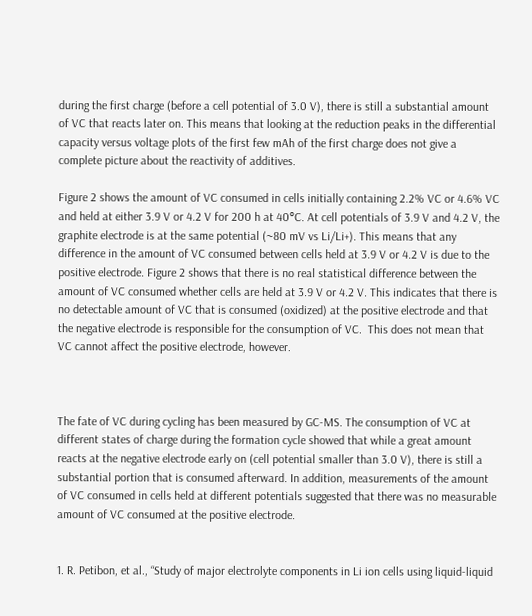during the first charge (before a cell potential of 3.0 V), there is still a substantial amount of VC that reacts later on. This means that looking at the reduction peaks in the differential capacity versus voltage plots of the first few mAh of the first charge does not give a complete picture about the reactivity of additives.

Figure 2 shows the amount of VC consumed in cells initially containing 2.2% VC or 4.6% VC and held at either 3.9 V or 4.2 V for 200 h at 40°C. At cell potentials of 3.9 V and 4.2 V, the graphite electrode is at the same potential (~80 mV vs Li/Li+). This means that any difference in the amount of VC consumed between cells held at 3.9 V or 4.2 V is due to the positive electrode. Figure 2 shows that there is no real statistical difference between the amount of VC consumed whether cells are held at 3.9 V or 4.2 V. This indicates that there is no detectable amount of VC that is consumed (oxidized) at the positive electrode and that the negative electrode is responsible for the consumption of VC.  This does not mean that VC cannot affect the positive electrode, however.



The fate of VC during cycling has been measured by GC-MS. The consumption of VC at different states of charge during the formation cycle showed that while a great amount reacts at the negative electrode early on (cell potential smaller than 3.0 V), there is still a substantial portion that is consumed afterward. In addition, measurements of the amount of VC consumed in cells held at different potentials suggested that there was no measurable amount of VC consumed at the positive electrode.


1. R. Petibon, et al., “Study of major electrolyte components in Li ion cells using liquid-liquid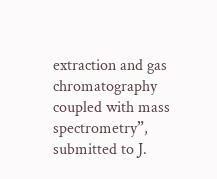extraction and gas chromatography coupled with mass spectrometry”, submitted to J.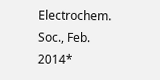Electrochem. Soc., Feb. 2014*